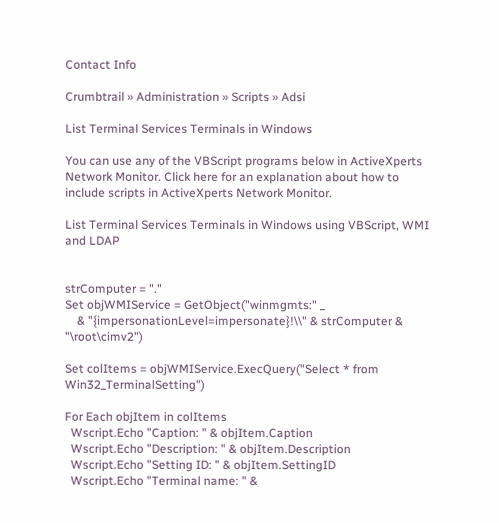Contact Info

Crumbtrail » Administration » Scripts » Adsi

List Terminal Services Terminals in Windows

You can use any of the VBScript programs below in ActiveXperts Network Monitor. Click here for an explanation about how to include scripts in ActiveXperts Network Monitor.

List Terminal Services Terminals in Windows using VBScript, WMI and LDAP


strComputer = "."
Set objWMIService = GetObject("winmgmts:" _
    & "{impersonationLevel=impersonate}!\\" & strComputer & "\root\cimv2")

Set colItems = objWMIService.ExecQuery("Select * from Win32_TerminalSetting")

For Each objItem in colItems
  Wscript.Echo "Caption: " & objItem.Caption
  Wscript.Echo "Description: " & objItem.Description
  Wscript.Echo "Setting ID: " & objItem.SettingID
  Wscript.Echo "Terminal name: " &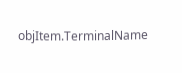objItem.TerminalName